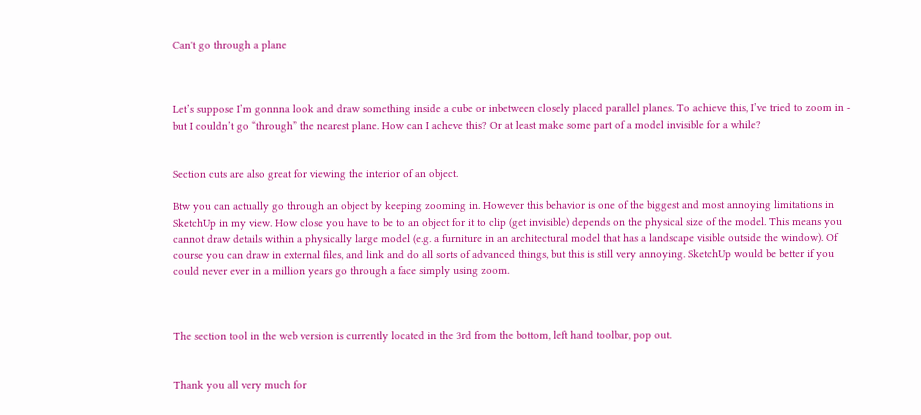Can't go through a plane



Let’s suppose I’m gonnna look and draw something inside a cube or inbetween closely placed parallel planes. To achieve this, I’ve tried to zoom in - but I couldn’t go “through” the nearest plane. How can I acheve this? Or at least make some part of a model invisible for a while?


Section cuts are also great for viewing the interior of an object.

Btw you can actually go through an object by keeping zooming in. However this behavior is one of the biggest and most annoying limitations in SketchUp in my view. How close you have to be to an object for it to clip (get invisible) depends on the physical size of the model. This means you cannot draw details within a physically large model (e.g. a furniture in an architectural model that has a landscape visible outside the window). Of course you can draw in external files, and link and do all sorts of advanced things, but this is still very annoying. SketchUp would be better if you could never ever in a million years go through a face simply using zoom.



The section tool in the web version is currently located in the 3rd from the bottom, left hand toolbar, pop out.


Thank you all very much for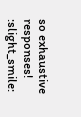so exhaustive responses! :slight_smile: